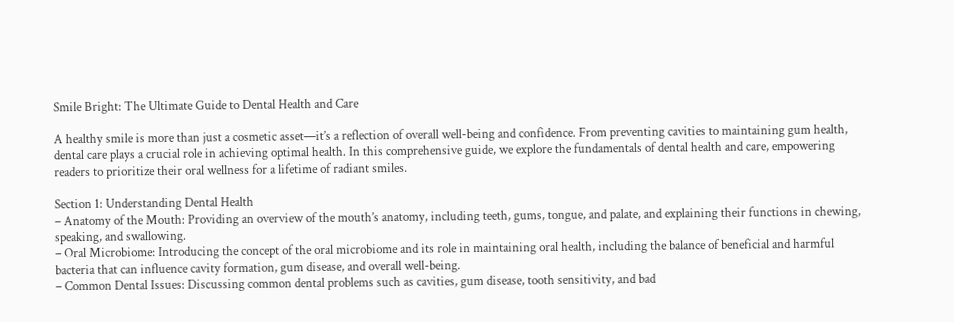Smile Bright: The Ultimate Guide to Dental Health and Care

A healthy smile is more than just a cosmetic asset—it’s a reflection of overall well-being and confidence. From preventing cavities to maintaining gum health, dental care plays a crucial role in achieving optimal health. In this comprehensive guide, we explore the fundamentals of dental health and care, empowering readers to prioritize their oral wellness for a lifetime of radiant smiles.

Section 1: Understanding Dental Health
– Anatomy of the Mouth: Providing an overview of the mouth’s anatomy, including teeth, gums, tongue, and palate, and explaining their functions in chewing, speaking, and swallowing.
– Oral Microbiome: Introducing the concept of the oral microbiome and its role in maintaining oral health, including the balance of beneficial and harmful bacteria that can influence cavity formation, gum disease, and overall well-being.
– Common Dental Issues: Discussing common dental problems such as cavities, gum disease, tooth sensitivity, and bad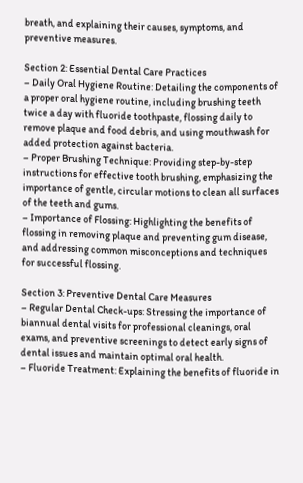breath, and explaining their causes, symptoms, and preventive measures.

Section 2: Essential Dental Care Practices
– Daily Oral Hygiene Routine: Detailing the components of a proper oral hygiene routine, including brushing teeth twice a day with fluoride toothpaste, flossing daily to remove plaque and food debris, and using mouthwash for added protection against bacteria.
– Proper Brushing Technique: Providing step-by-step instructions for effective tooth brushing, emphasizing the importance of gentle, circular motions to clean all surfaces of the teeth and gums.
– Importance of Flossing: Highlighting the benefits of flossing in removing plaque and preventing gum disease, and addressing common misconceptions and techniques for successful flossing.

Section 3: Preventive Dental Care Measures
– Regular Dental Check-ups: Stressing the importance of biannual dental visits for professional cleanings, oral exams, and preventive screenings to detect early signs of dental issues and maintain optimal oral health.
– Fluoride Treatment: Explaining the benefits of fluoride in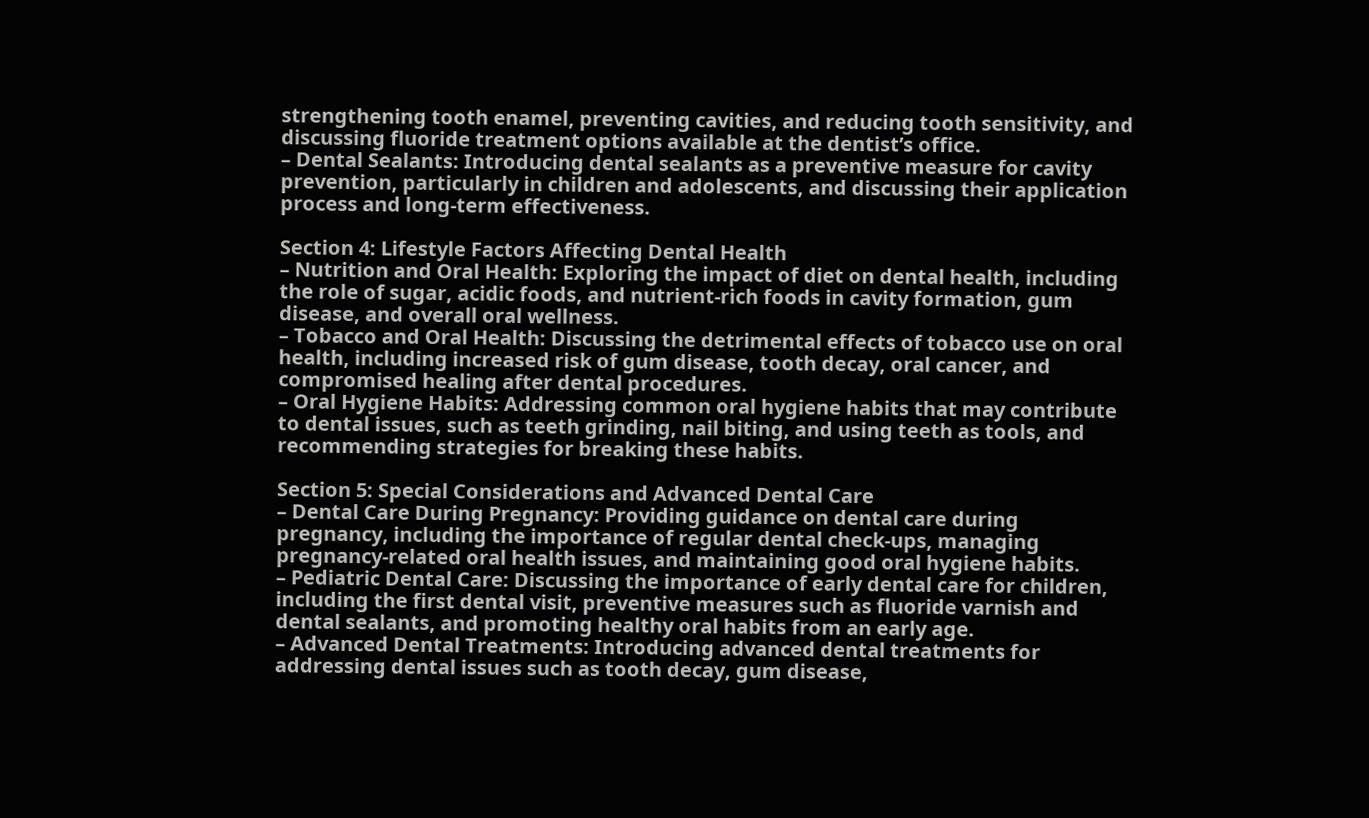strengthening tooth enamel, preventing cavities, and reducing tooth sensitivity, and discussing fluoride treatment options available at the dentist’s office.
– Dental Sealants: Introducing dental sealants as a preventive measure for cavity prevention, particularly in children and adolescents, and discussing their application process and long-term effectiveness.

Section 4: Lifestyle Factors Affecting Dental Health
– Nutrition and Oral Health: Exploring the impact of diet on dental health, including the role of sugar, acidic foods, and nutrient-rich foods in cavity formation, gum disease, and overall oral wellness.
– Tobacco and Oral Health: Discussing the detrimental effects of tobacco use on oral health, including increased risk of gum disease, tooth decay, oral cancer, and compromised healing after dental procedures.
– Oral Hygiene Habits: Addressing common oral hygiene habits that may contribute to dental issues, such as teeth grinding, nail biting, and using teeth as tools, and recommending strategies for breaking these habits.

Section 5: Special Considerations and Advanced Dental Care
– Dental Care During Pregnancy: Providing guidance on dental care during pregnancy, including the importance of regular dental check-ups, managing pregnancy-related oral health issues, and maintaining good oral hygiene habits.
– Pediatric Dental Care: Discussing the importance of early dental care for children, including the first dental visit, preventive measures such as fluoride varnish and dental sealants, and promoting healthy oral habits from an early age.
– Advanced Dental Treatments: Introducing advanced dental treatments for addressing dental issues such as tooth decay, gum disease,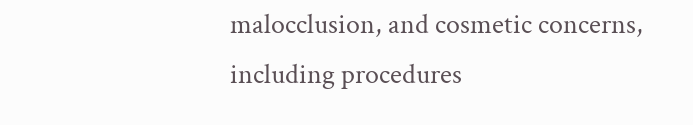malocclusion, and cosmetic concerns, including procedures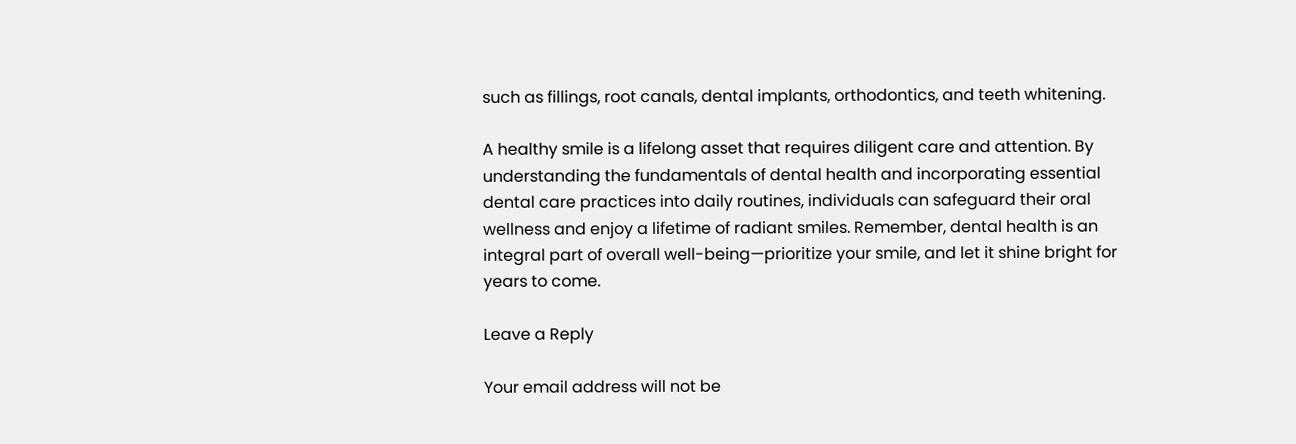such as fillings, root canals, dental implants, orthodontics, and teeth whitening.

A healthy smile is a lifelong asset that requires diligent care and attention. By understanding the fundamentals of dental health and incorporating essential dental care practices into daily routines, individuals can safeguard their oral wellness and enjoy a lifetime of radiant smiles. Remember, dental health is an integral part of overall well-being—prioritize your smile, and let it shine bright for years to come.

Leave a Reply

Your email address will not be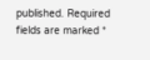published. Required fields are marked *